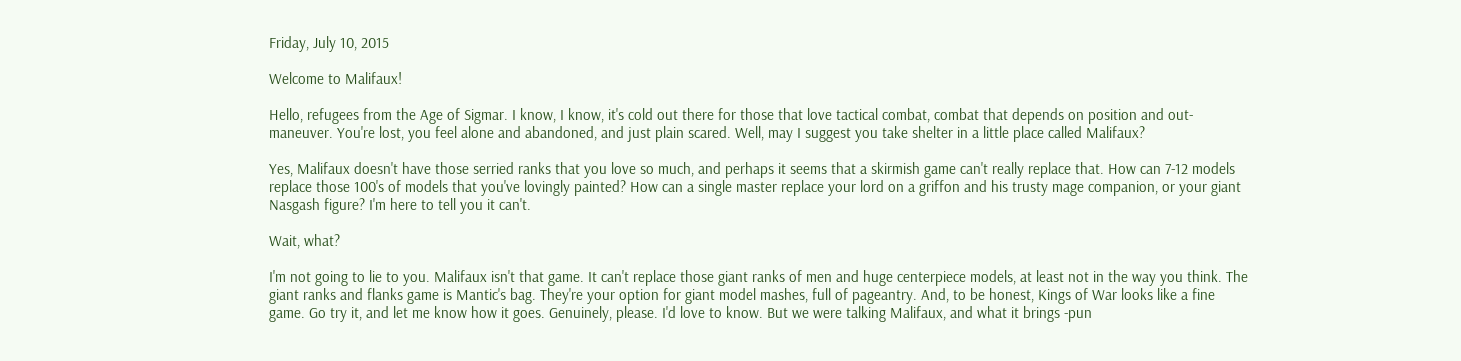Friday, July 10, 2015

Welcome to Malifaux!

Hello, refugees from the Age of Sigmar. I know, I know, it's cold out there for those that love tactical combat, combat that depends on position and out-maneuver. You're lost, you feel alone and abandoned, and just plain scared. Well, may I suggest you take shelter in a little place called Malifaux?

Yes, Malifaux doesn't have those serried ranks that you love so much, and perhaps it seems that a skirmish game can't really replace that. How can 7-12 models replace those 100's of models that you've lovingly painted? How can a single master replace your lord on a griffon and his trusty mage companion, or your giant Nasgash figure? I'm here to tell you it can't.

Wait, what?

I'm not going to lie to you. Malifaux isn't that game. It can't replace those giant ranks of men and huge centerpiece models, at least not in the way you think. The giant ranks and flanks game is Mantic's bag. They're your option for giant model mashes, full of pageantry. And, to be honest, Kings of War looks like a fine game. Go try it, and let me know how it goes. Genuinely, please. I'd love to know. But we were talking Malifaux, and what it brings -pun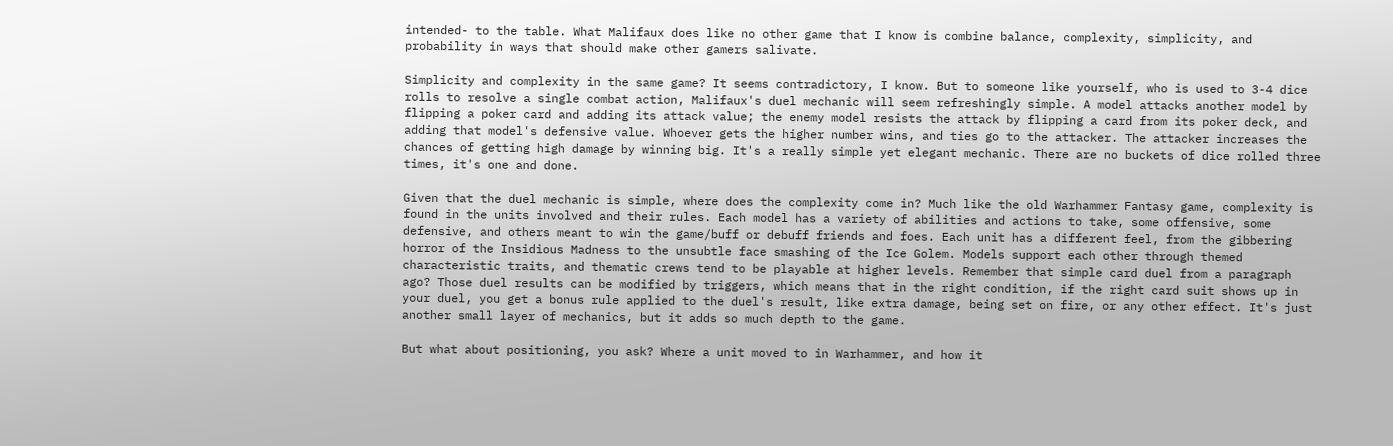intended- to the table. What Malifaux does like no other game that I know is combine balance, complexity, simplicity, and probability in ways that should make other gamers salivate.

Simplicity and complexity in the same game? It seems contradictory, I know. But to someone like yourself, who is used to 3-4 dice rolls to resolve a single combat action, Malifaux's duel mechanic will seem refreshingly simple. A model attacks another model by flipping a poker card and adding its attack value; the enemy model resists the attack by flipping a card from its poker deck, and adding that model's defensive value. Whoever gets the higher number wins, and ties go to the attacker. The attacker increases the chances of getting high damage by winning big. It's a really simple yet elegant mechanic. There are no buckets of dice rolled three times, it's one and done.

Given that the duel mechanic is simple, where does the complexity come in? Much like the old Warhammer Fantasy game, complexity is found in the units involved and their rules. Each model has a variety of abilities and actions to take, some offensive, some defensive, and others meant to win the game/buff or debuff friends and foes. Each unit has a different feel, from the gibbering horror of the Insidious Madness to the unsubtle face smashing of the Ice Golem. Models support each other through themed characteristic traits, and thematic crews tend to be playable at higher levels. Remember that simple card duel from a paragraph ago? Those duel results can be modified by triggers, which means that in the right condition, if the right card suit shows up in your duel, you get a bonus rule applied to the duel's result, like extra damage, being set on fire, or any other effect. It's just another small layer of mechanics, but it adds so much depth to the game.

But what about positioning, you ask? Where a unit moved to in Warhammer, and how it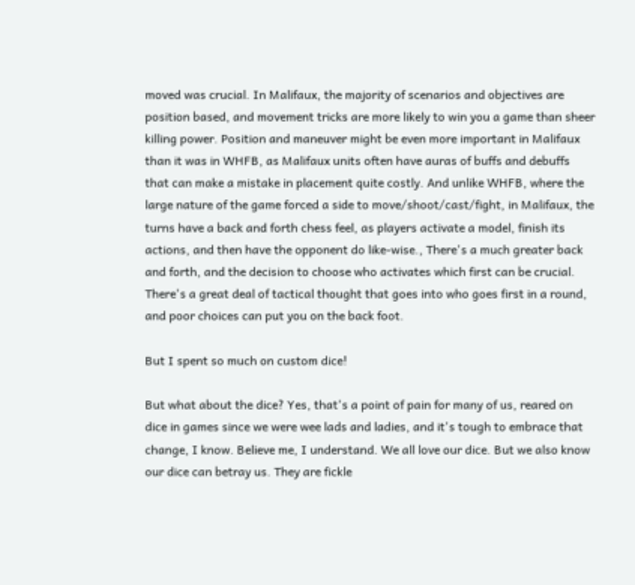moved was crucial. In Malifaux, the majority of scenarios and objectives are position based, and movement tricks are more likely to win you a game than sheer killing power. Position and maneuver might be even more important in Malifaux than it was in WHFB, as Malifaux units often have auras of buffs and debuffs that can make a mistake in placement quite costly. And unlike WHFB, where the large nature of the game forced a side to move/shoot/cast/fight, in Malifaux, the turns have a back and forth chess feel, as players activate a model, finish its actions, and then have the opponent do like-wise., There's a much greater back and forth, and the decision to choose who activates which first can be crucial. There's a great deal of tactical thought that goes into who goes first in a round, and poor choices can put you on the back foot.

But I spent so much on custom dice!

But what about the dice? Yes, that's a point of pain for many of us, reared on dice in games since we were wee lads and ladies, and it's tough to embrace that change, I know. Believe me, I understand. We all love our dice. But we also know our dice can betray us. They are fickle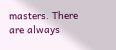masters. There are always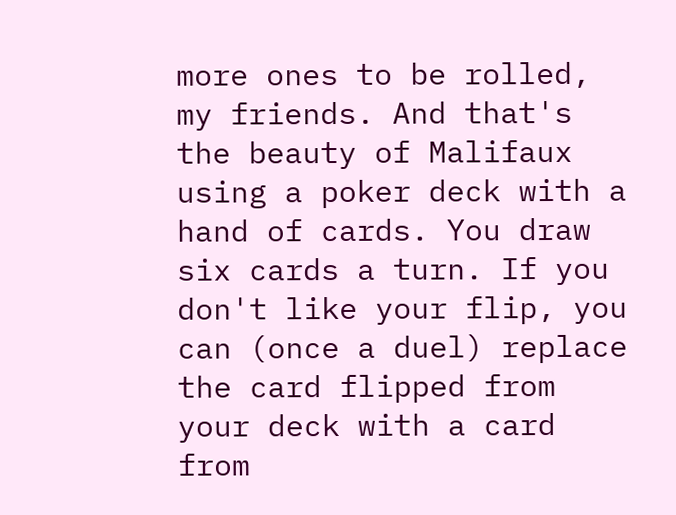more ones to be rolled, my friends. And that's the beauty of Malifaux using a poker deck with a hand of cards. You draw six cards a turn. If you don't like your flip, you can (once a duel) replace the card flipped from your deck with a card from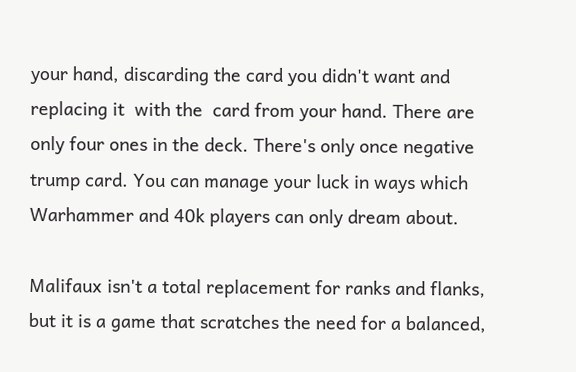your hand, discarding the card you didn't want and replacing it  with the  card from your hand. There are only four ones in the deck. There's only once negative trump card. You can manage your luck in ways which Warhammer and 40k players can only dream about.

Malifaux isn't a total replacement for ranks and flanks, but it is a game that scratches the need for a balanced,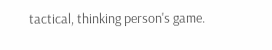tactical, thinking person's game.